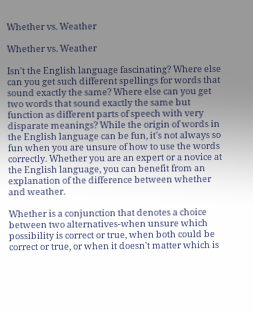Whether vs. Weather

Whether vs. Weather

Isn't the English language fascinating? Where else can you get such different spellings for words that sound exactly the same? Where else can you get two words that sound exactly the same but function as different parts of speech with very disparate meanings? While the origin of words in the English language can be fun, it's not always so fun when you are unsure of how to use the words correctly. Whether you are an expert or a novice at the English language, you can benefit from an explanation of the difference between whether and weather.

Whether is a conjunction that denotes a choice between two alternatives-when unsure which possibility is correct or true, when both could be correct or true, or when it doesn't matter which is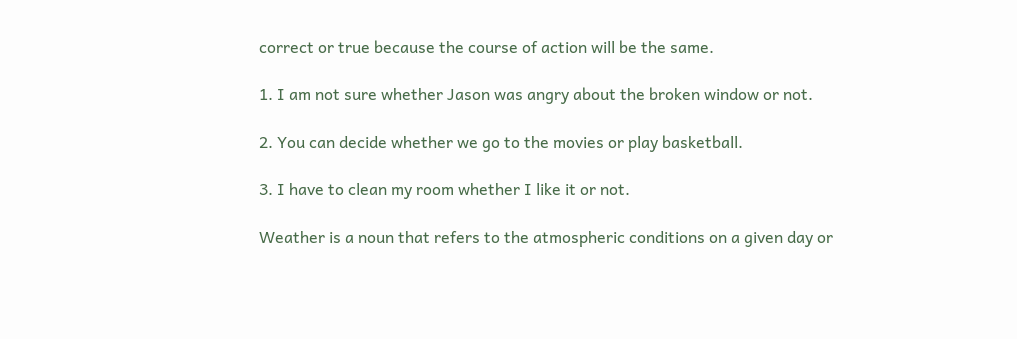correct or true because the course of action will be the same.

1. I am not sure whether Jason was angry about the broken window or not.

2. You can decide whether we go to the movies or play basketball.

3. I have to clean my room whether I like it or not.

Weather is a noun that refers to the atmospheric conditions on a given day or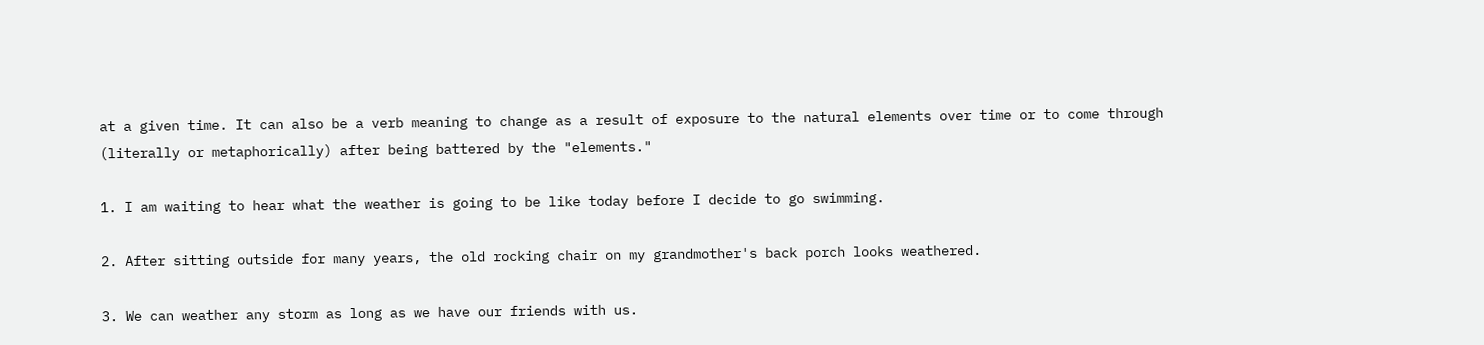at a given time. It can also be a verb meaning to change as a result of exposure to the natural elements over time or to come through (literally or metaphorically) after being battered by the "elements."

1. I am waiting to hear what the weather is going to be like today before I decide to go swimming.

2. After sitting outside for many years, the old rocking chair on my grandmother's back porch looks weathered.

3. We can weather any storm as long as we have our friends with us.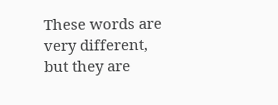These words are very different, but they are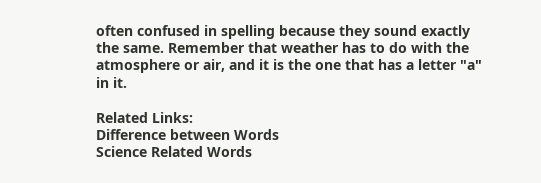often confused in spelling because they sound exactly the same. Remember that weather has to do with the atmosphere or air, and it is the one that has a letter "a" in it.

Related Links:
Difference between Words
Science Related Words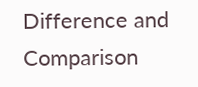Difference and Comparison